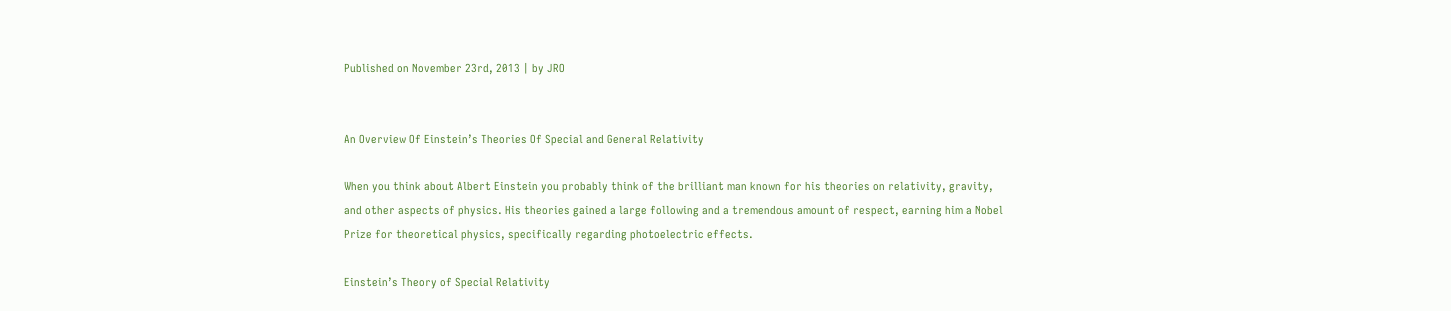Published on November 23rd, 2013 | by JRO


An Overview Of Einstein’s Theories Of Special and General Relativity

When you think about Albert Einstein you probably think of the brilliant man known for his theories on relativity, gravity, and other aspects of physics. His theories gained a large following and a tremendous amount of respect, earning him a Nobel Prize for theoretical physics, specifically regarding photoelectric effects.

Einstein’s Theory of Special Relativity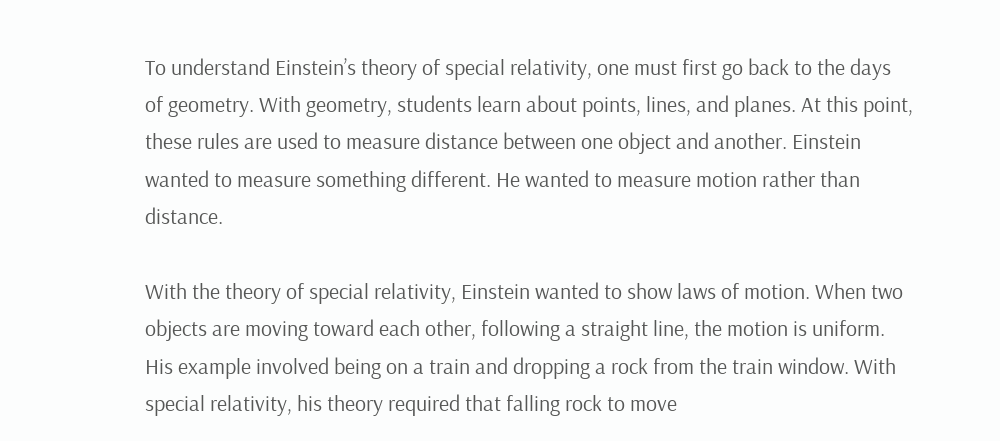To understand Einstein’s theory of special relativity, one must first go back to the days of geometry. With geometry, students learn about points, lines, and planes. At this point, these rules are used to measure distance between one object and another. Einstein wanted to measure something different. He wanted to measure motion rather than distance.

With the theory of special relativity, Einstein wanted to show laws of motion. When two objects are moving toward each other, following a straight line, the motion is uniform. His example involved being on a train and dropping a rock from the train window. With special relativity, his theory required that falling rock to move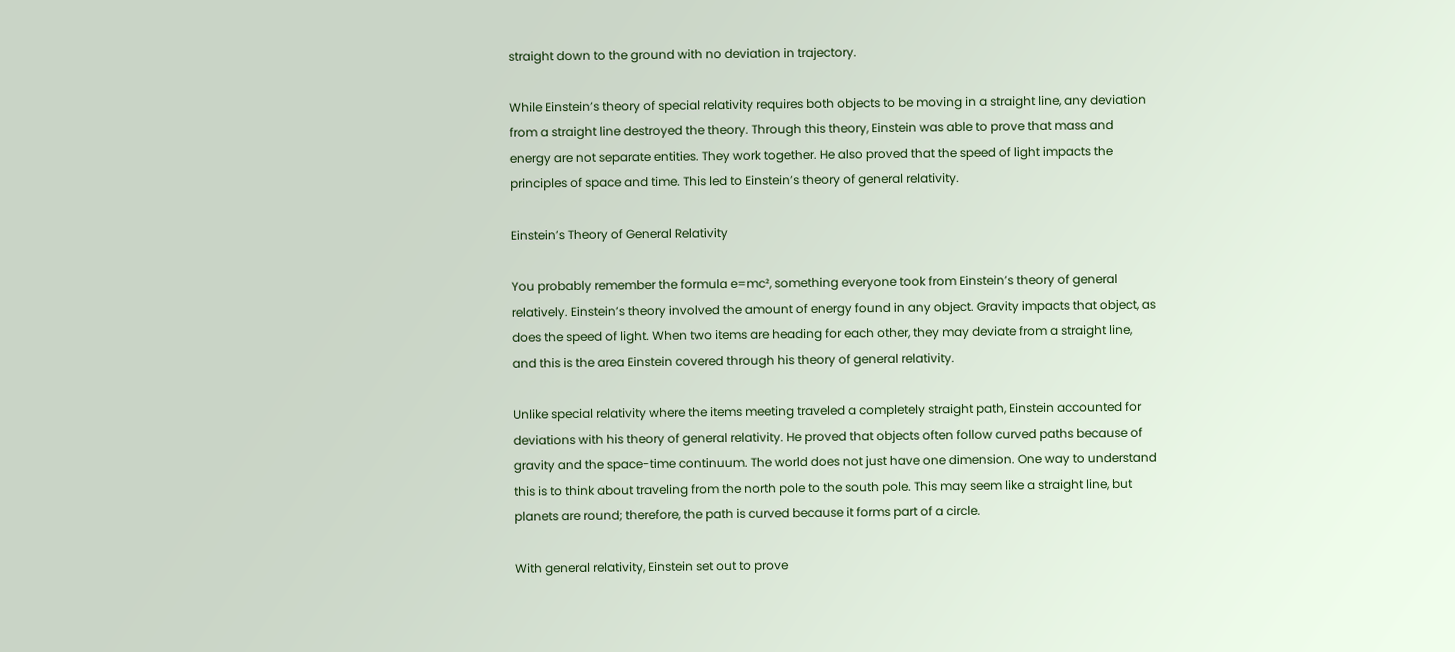straight down to the ground with no deviation in trajectory.

While Einstein’s theory of special relativity requires both objects to be moving in a straight line, any deviation from a straight line destroyed the theory. Through this theory, Einstein was able to prove that mass and energy are not separate entities. They work together. He also proved that the speed of light impacts the principles of space and time. This led to Einstein’s theory of general relativity.

Einstein’s Theory of General Relativity

You probably remember the formula e=mc², something everyone took from Einstein’s theory of general relatively. Einstein’s theory involved the amount of energy found in any object. Gravity impacts that object, as does the speed of light. When two items are heading for each other, they may deviate from a straight line, and this is the area Einstein covered through his theory of general relativity.

Unlike special relativity where the items meeting traveled a completely straight path, Einstein accounted for deviations with his theory of general relativity. He proved that objects often follow curved paths because of gravity and the space-time continuum. The world does not just have one dimension. One way to understand this is to think about traveling from the north pole to the south pole. This may seem like a straight line, but planets are round; therefore, the path is curved because it forms part of a circle.

With general relativity, Einstein set out to prove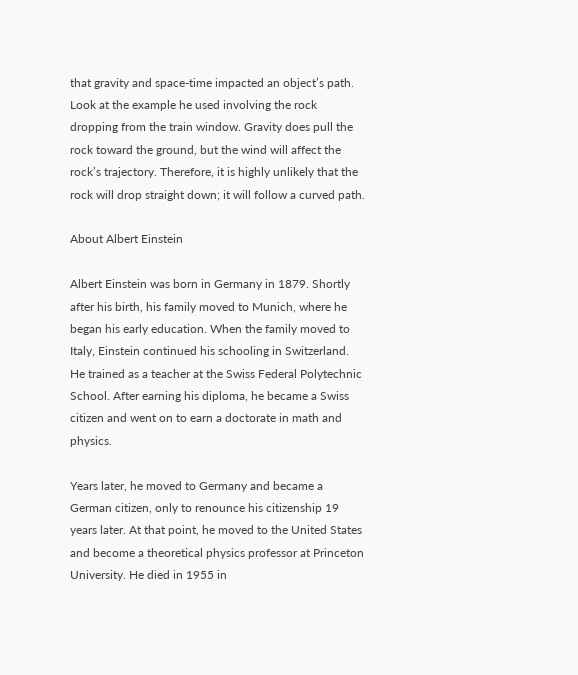that gravity and space-time impacted an object’s path. Look at the example he used involving the rock dropping from the train window. Gravity does pull the rock toward the ground, but the wind will affect the rock’s trajectory. Therefore, it is highly unlikely that the rock will drop straight down; it will follow a curved path.

About Albert Einstein

Albert Einstein was born in Germany in 1879. Shortly after his birth, his family moved to Munich, where he began his early education. When the family moved to Italy, Einstein continued his schooling in Switzerland. He trained as a teacher at the Swiss Federal Polytechnic School. After earning his diploma, he became a Swiss citizen and went on to earn a doctorate in math and physics.

Years later, he moved to Germany and became a German citizen, only to renounce his citizenship 19 years later. At that point, he moved to the United States and become a theoretical physics professor at Princeton University. He died in 1955 in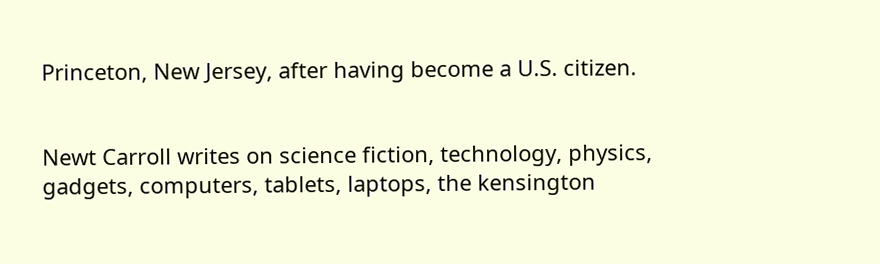Princeton, New Jersey, after having become a U.S. citizen.


Newt Carroll writes on science fiction, technology, physics, gadgets, computers, tablets, laptops, the kensington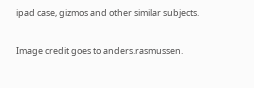ipad case, gizmos and other similar subjects.

Image credit goes to anders.rasmussen.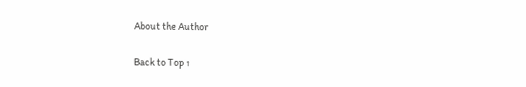About the Author

Back to Top ↑